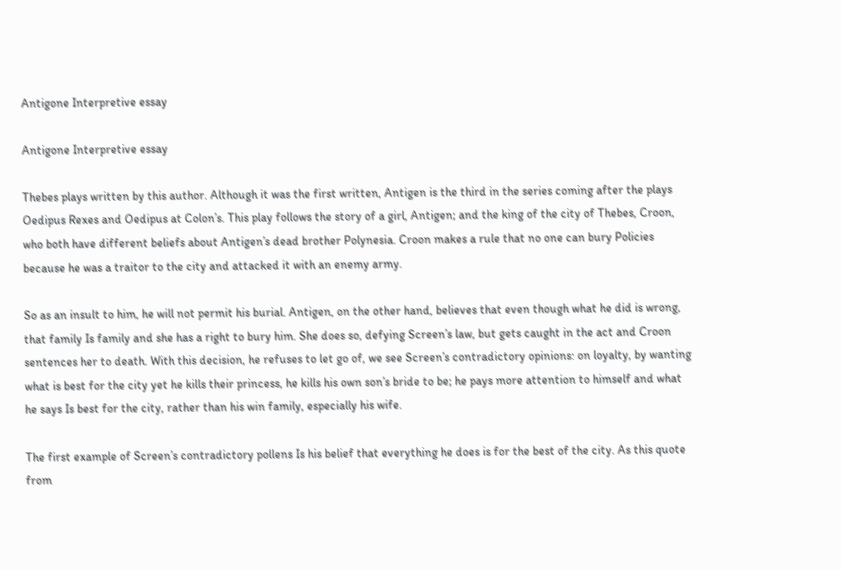Antigone Interpretive essay

Antigone Interpretive essay

Thebes plays written by this author. Although it was the first written, Antigen is the third in the series coming after the plays Oedipus Rexes and Oedipus at Colon’s. This play follows the story of a girl, Antigen; and the king of the city of Thebes, Croon, who both have different beliefs about Antigen’s dead brother Polynesia. Croon makes a rule that no one can bury Policies because he was a traitor to the city and attacked it with an enemy army.

So as an insult to him, he will not permit his burial. Antigen, on the other hand, believes that even though what he did is wrong, that family Is family and she has a right to bury him. She does so, defying Screen’s law, but gets caught in the act and Croon sentences her to death. With this decision, he refuses to let go of, we see Screen’s contradictory opinions: on loyalty, by wanting what is best for the city yet he kills their princess, he kills his own son’s bride to be; he pays more attention to himself and what he says Is best for the city, rather than his win family, especially his wife.

The first example of Screen’s contradictory pollens Is his belief that everything he does is for the best of the city. As this quote from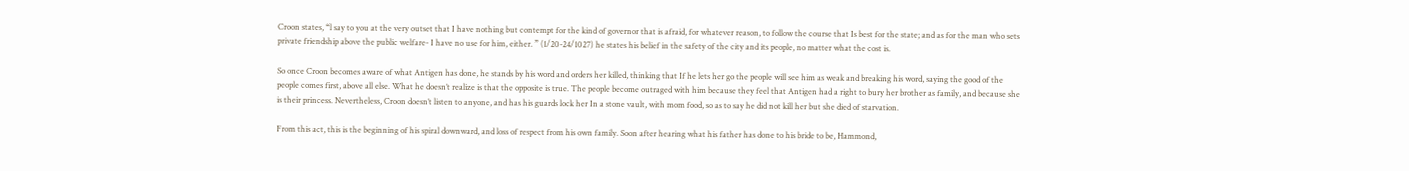Croon states, “l say to you at the very outset that I have nothing but contempt for the kind of governor that is afraid, for whatever reason, to follow the course that Is best for the state; and as for the man who sets private friendship above the public welfare- I have no use for him, either. ” (1/20-24/1027) he states his belief in the safety of the city and its people, no matter what the cost is.

So once Croon becomes aware of what Antigen has done, he stands by his word and orders her killed, thinking that If he lets her go the people will see him as weak and breaking his word, saying the good of the people comes first, above all else. What he doesn’t realize is that the opposite is true. The people become outraged with him because they feel that Antigen had a right to bury her brother as family, and because she is their princess. Nevertheless, Croon doesn’t listen to anyone, and has his guards lock her In a stone vault, with mom food, so as to say he did not kill her but she died of starvation.

From this act, this is the beginning of his spiral downward, and loss of respect from his own family. Soon after hearing what his father has done to his bride to be, Hammond,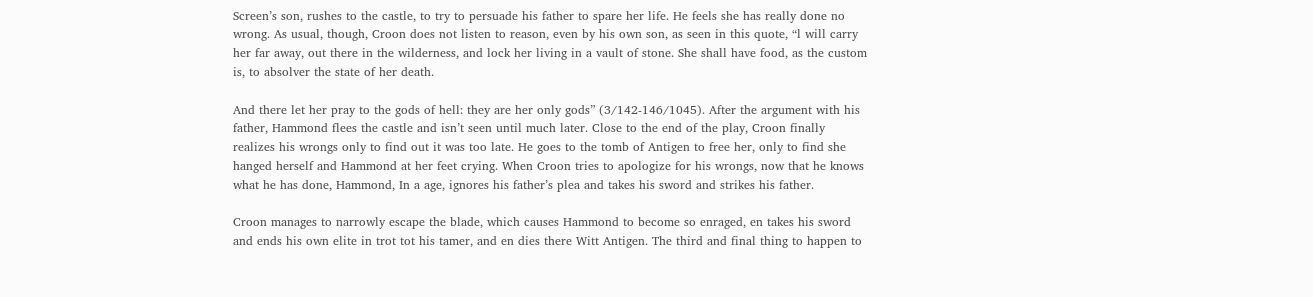Screen’s son, rushes to the castle, to try to persuade his father to spare her life. He feels she has really done no wrong. As usual, though, Croon does not listen to reason, even by his own son, as seen in this quote, “l will carry her far away, out there in the wilderness, and lock her living in a vault of stone. She shall have food, as the custom is, to absolver the state of her death.

And there let her pray to the gods of hell: they are her only gods” (3/142-146/1045). After the argument with his father, Hammond flees the castle and isn’t seen until much later. Close to the end of the play, Croon finally realizes his wrongs only to find out it was too late. He goes to the tomb of Antigen to free her, only to find she hanged herself and Hammond at her feet crying. When Croon tries to apologize for his wrongs, now that he knows what he has done, Hammond, In a age, ignores his father’s plea and takes his sword and strikes his father.

Croon manages to narrowly escape the blade, which causes Hammond to become so enraged, en takes his sword and ends his own elite in trot tot his tamer, and en dies there Witt Antigen. The third and final thing to happen to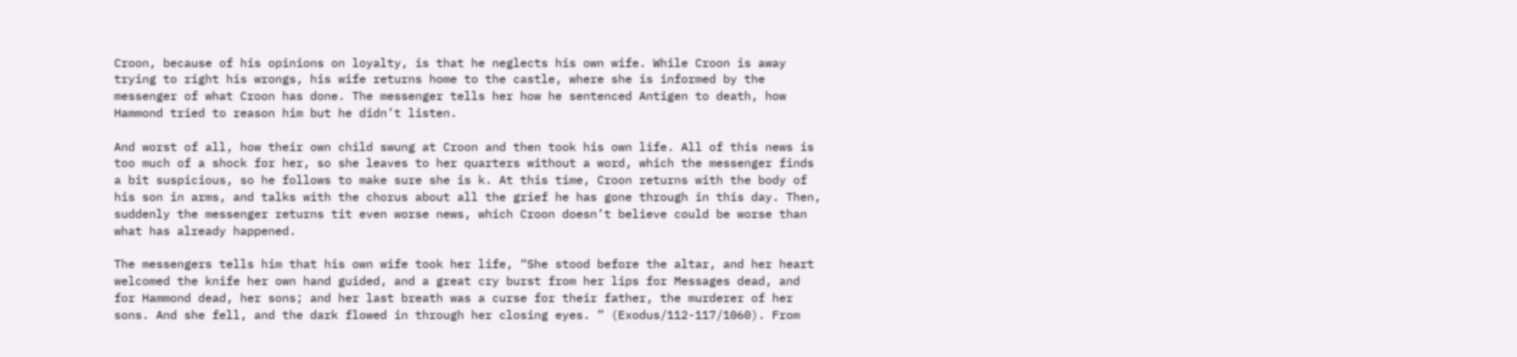Croon, because of his opinions on loyalty, is that he neglects his own wife. While Croon is away trying to right his wrongs, his wife returns home to the castle, where she is informed by the messenger of what Croon has done. The messenger tells her how he sentenced Antigen to death, how Hammond tried to reason him but he didn’t listen.

And worst of all, how their own child swung at Croon and then took his own life. All of this news is too much of a shock for her, so she leaves to her quarters without a word, which the messenger finds a bit suspicious, so he follows to make sure she is k. At this time, Croon returns with the body of his son in arms, and talks with the chorus about all the grief he has gone through in this day. Then, suddenly the messenger returns tit even worse news, which Croon doesn’t believe could be worse than what has already happened.

The messengers tells him that his own wife took her life, “She stood before the altar, and her heart welcomed the knife her own hand guided, and a great cry burst from her lips for Messages dead, and for Hammond dead, her sons; and her last breath was a curse for their father, the murderer of her sons. And she fell, and the dark flowed in through her closing eyes. ” (Exodus/112-117/1060). From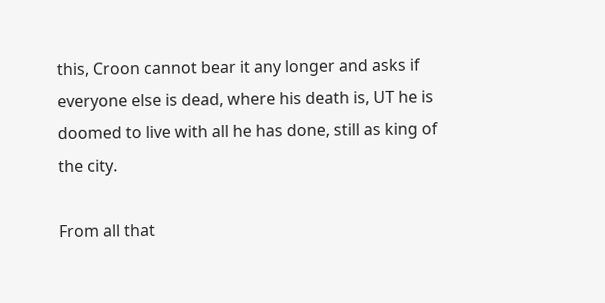this, Croon cannot bear it any longer and asks if everyone else is dead, where his death is, UT he is doomed to live with all he has done, still as king of the city.

From all that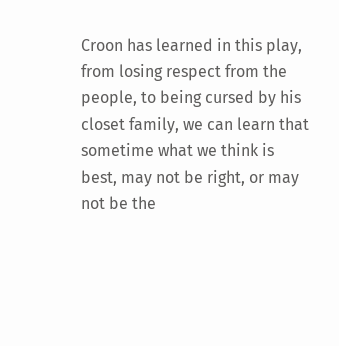Croon has learned in this play, from losing respect from the people, to being cursed by his closet family, we can learn that sometime what we think is best, may not be right, or may not be the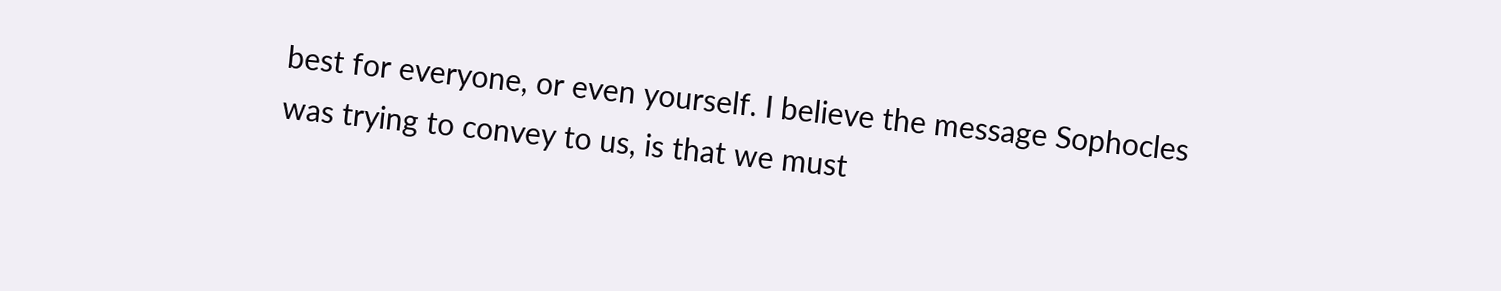best for everyone, or even yourself. I believe the message Sophocles was trying to convey to us, is that we must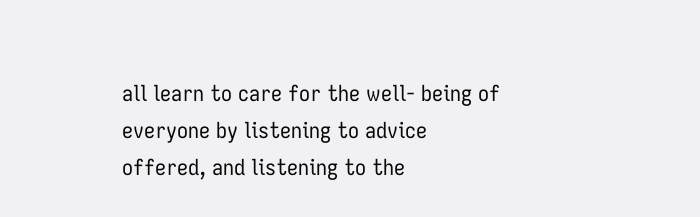all learn to care for the well- being of everyone by listening to advice offered, and listening to the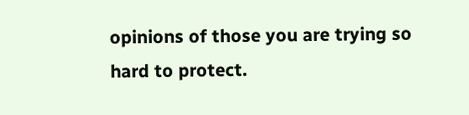opinions of those you are trying so hard to protect.